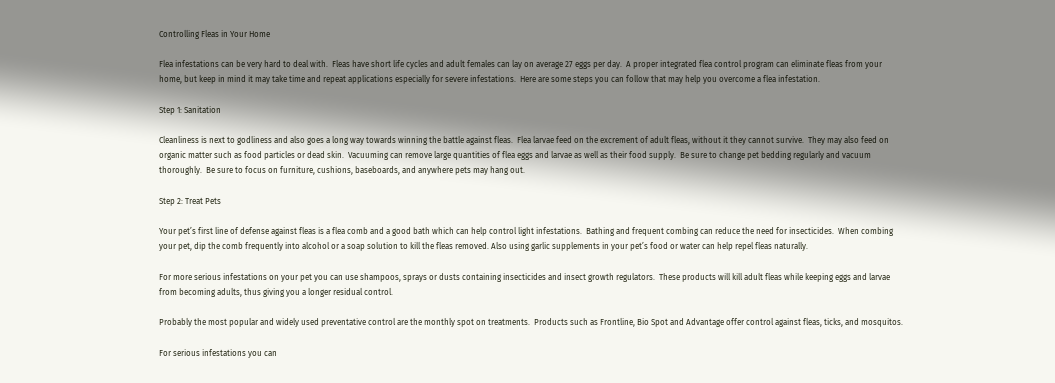Controlling Fleas in Your Home

Flea infestations can be very hard to deal with.  Fleas have short life cycles and adult females can lay on average 27 eggs per day.  A proper integrated flea control program can eliminate fleas from your home, but keep in mind it may take time and repeat applications especially for severe infestations.  Here are some steps you can follow that may help you overcome a flea infestation.

Step 1: Sanitation

Cleanliness is next to godliness and also goes a long way towards winning the battle against fleas.  Flea larvae feed on the excrement of adult fleas, without it they cannot survive.  They may also feed on organic matter such as food particles or dead skin.  Vacuuming can remove large quantities of flea eggs and larvae as well as their food supply.  Be sure to change pet bedding regularly and vacuum thoroughly.  Be sure to focus on furniture, cushions, baseboards, and anywhere pets may hang out.

Step 2: Treat Pets

Your pet’s first line of defense against fleas is a flea comb and a good bath which can help control light infestations.  Bathing and frequent combing can reduce the need for insecticides.  When combing your pet, dip the comb frequently into alcohol or a soap solution to kill the fleas removed. Also using garlic supplements in your pet’s food or water can help repel fleas naturally.

For more serious infestations on your pet you can use shampoos, sprays or dusts containing insecticides and insect growth regulators.  These products will kill adult fleas while keeping eggs and larvae from becoming adults, thus giving you a longer residual control.

Probably the most popular and widely used preventative control are the monthly spot on treatments.  Products such as Frontline, Bio Spot and Advantage offer control against fleas, ticks, and mosquitos.

For serious infestations you can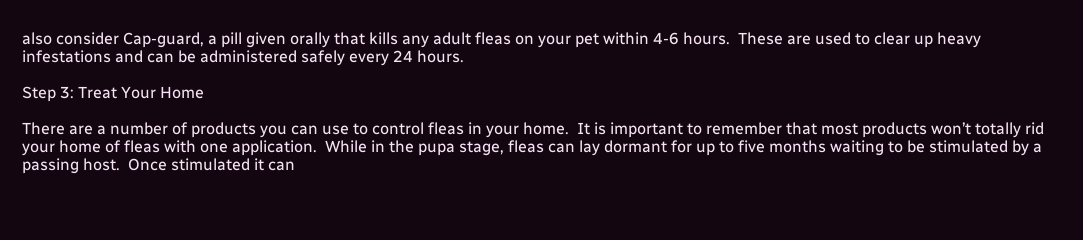also consider Cap-guard, a pill given orally that kills any adult fleas on your pet within 4-6 hours.  These are used to clear up heavy infestations and can be administered safely every 24 hours.

Step 3: Treat Your Home

There are a number of products you can use to control fleas in your home.  It is important to remember that most products won’t totally rid your home of fleas with one application.  While in the pupa stage, fleas can lay dormant for up to five months waiting to be stimulated by a passing host.  Once stimulated it can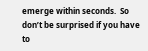emerge within seconds.  So don’t be surprised if you have to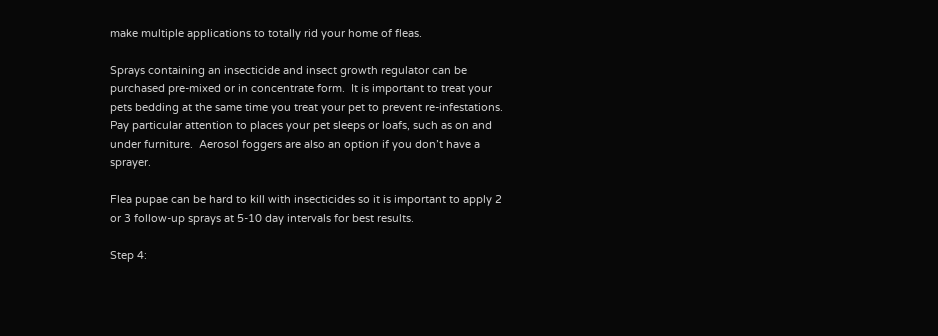make multiple applications to totally rid your home of fleas.

Sprays containing an insecticide and insect growth regulator can be purchased pre-mixed or in concentrate form.  It is important to treat your pets bedding at the same time you treat your pet to prevent re-infestations.  Pay particular attention to places your pet sleeps or loafs, such as on and under furniture.  Aerosol foggers are also an option if you don’t have a sprayer.

Flea pupae can be hard to kill with insecticides so it is important to apply 2 or 3 follow-up sprays at 5-10 day intervals for best results.

Step 4: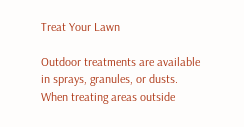Treat Your Lawn

Outdoor treatments are available in sprays, granules, or dusts.  When treating areas outside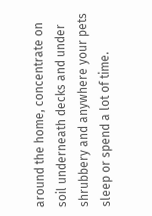around the home, concentrate on soil underneath decks and under shrubbery and anywhere your pets sleep or spend a lot of time.